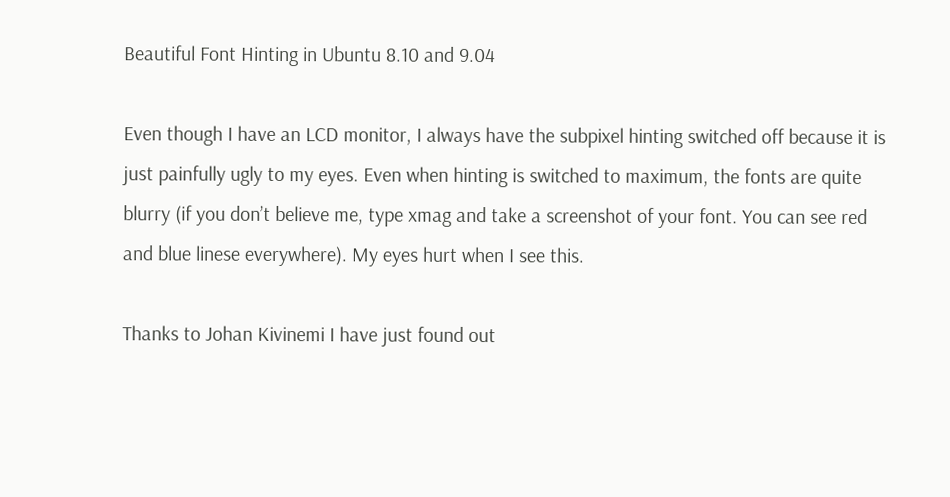Beautiful Font Hinting in Ubuntu 8.10 and 9.04

Even though I have an LCD monitor, I always have the subpixel hinting switched off because it is just painfully ugly to my eyes. Even when hinting is switched to maximum, the fonts are quite blurry (if you don’t believe me, type xmag and take a screenshot of your font. You can see red and blue linese everywhere). My eyes hurt when I see this.

Thanks to Johan Kivinemi I have just found out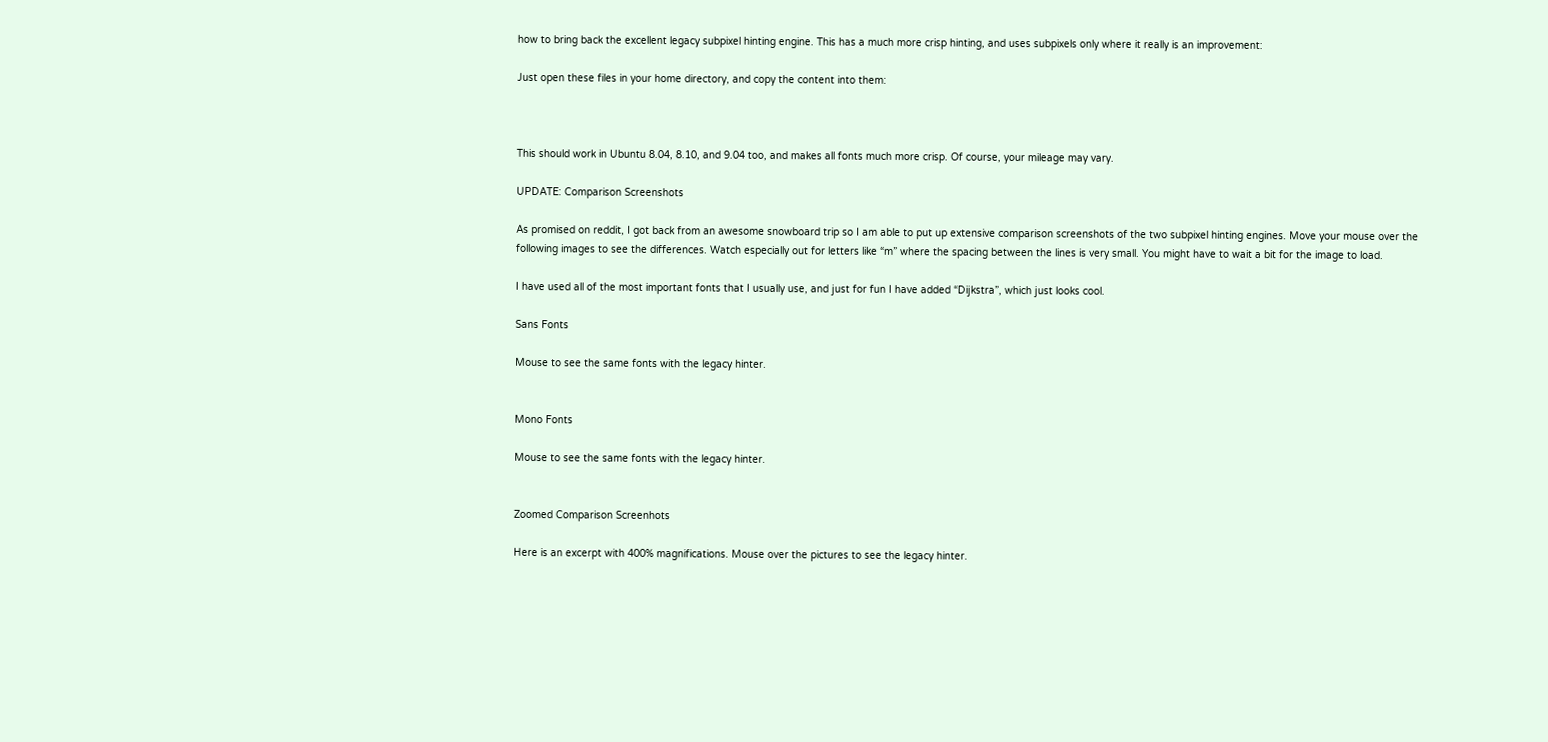how to bring back the excellent legacy subpixel hinting engine. This has a much more crisp hinting, and uses subpixels only where it really is an improvement:

Just open these files in your home directory, and copy the content into them:



This should work in Ubuntu 8.04, 8.10, and 9.04 too, and makes all fonts much more crisp. Of course, your mileage may vary.

UPDATE: Comparison Screenshots

As promised on reddit, I got back from an awesome snowboard trip so I am able to put up extensive comparison screenshots of the two subpixel hinting engines. Move your mouse over the following images to see the differences. Watch especially out for letters like “m” where the spacing between the lines is very small. You might have to wait a bit for the image to load.

I have used all of the most important fonts that I usually use, and just for fun I have added “Dijkstra”, which just looks cool.

Sans Fonts

Mouse to see the same fonts with the legacy hinter.


Mono Fonts

Mouse to see the same fonts with the legacy hinter.


Zoomed Comparison Screenhots

Here is an excerpt with 400% magnifications. Mouse over the pictures to see the legacy hinter.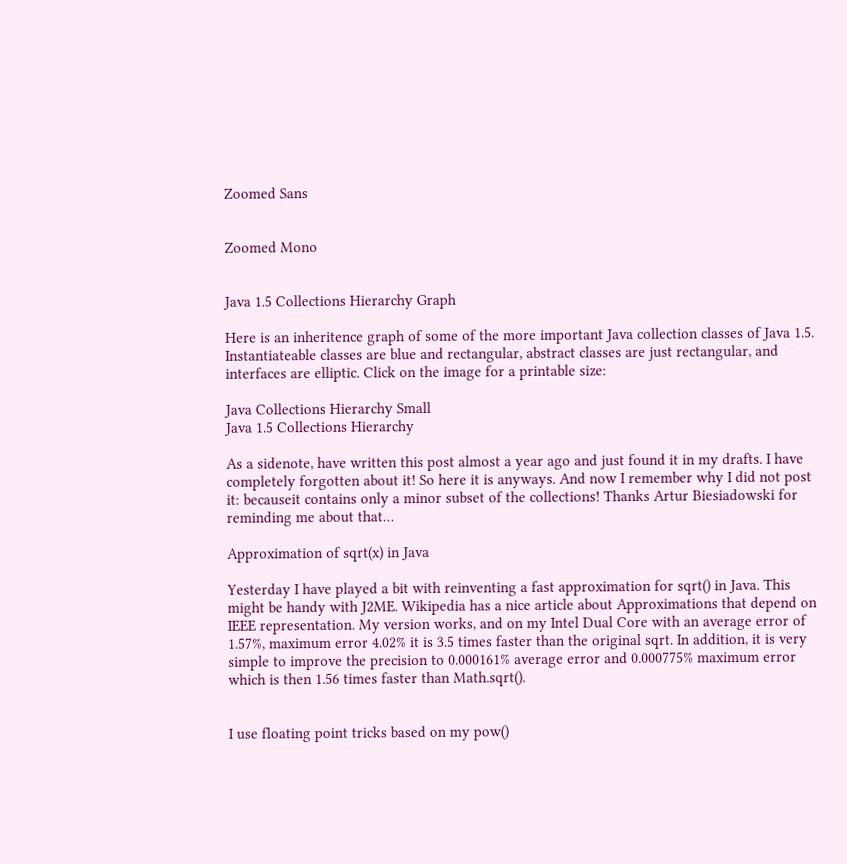Zoomed Sans


Zoomed Mono


Java 1.5 Collections Hierarchy Graph

Here is an inheritence graph of some of the more important Java collection classes of Java 1.5. Instantiateable classes are blue and rectangular, abstract classes are just rectangular, and interfaces are elliptic. Click on the image for a printable size:

Java Collections Hierarchy Small
Java 1.5 Collections Hierarchy

As a sidenote, have written this post almost a year ago and just found it in my drafts. I have completely forgotten about it! So here it is anyways. And now I remember why I did not post it: becauseit contains only a minor subset of the collections! Thanks Artur Biesiadowski for reminding me about that…

Approximation of sqrt(x) in Java

Yesterday I have played a bit with reinventing a fast approximation for sqrt() in Java. This might be handy with J2ME. Wikipedia has a nice article about Approximations that depend on IEEE representation. My version works, and on my Intel Dual Core with an average error of 1.57%, maximum error 4.02% it is 3.5 times faster than the original sqrt. In addition, it is very simple to improve the precision to 0.000161% average error and 0.000775% maximum error which is then 1.56 times faster than Math.sqrt().


I use floating point tricks based on my pow()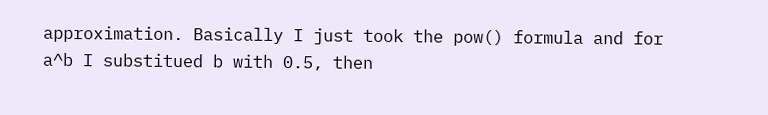approximation. Basically I just took the pow() formula and for a^b I substitued b with 0.5, then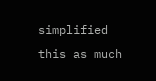simplified this as much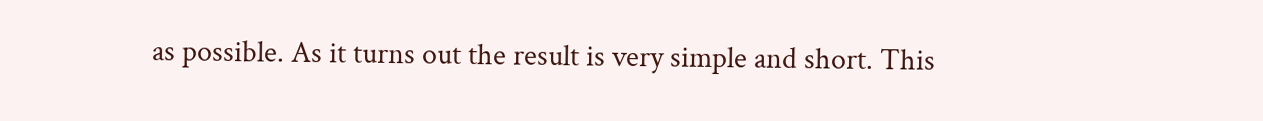as possible. As it turns out the result is very simple and short. This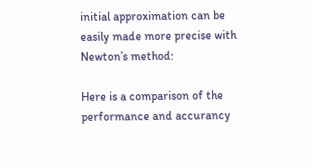initial approximation can be easily made more precise with Newton’s method:

Here is a comparison of the performance and accurancy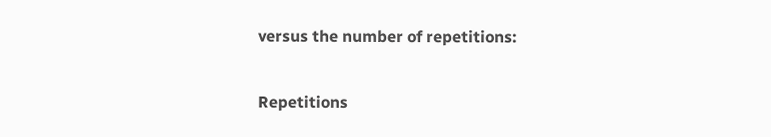versus the number of repetitions:

Repetitions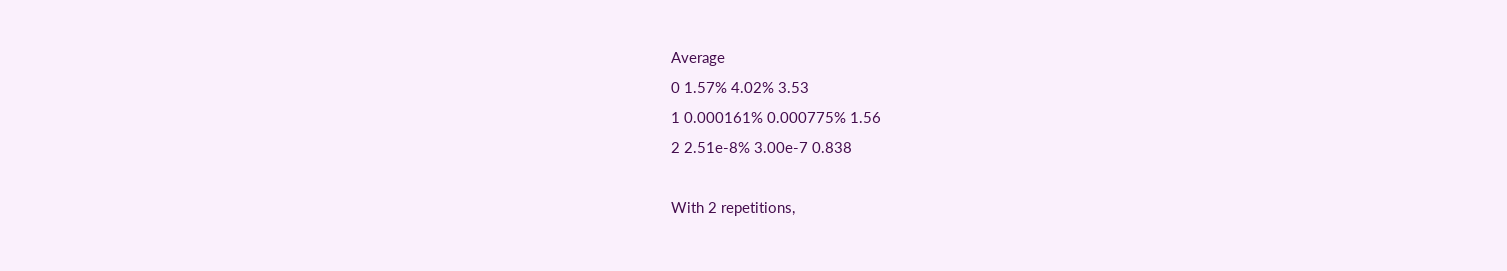Average
0 1.57% 4.02% 3.53
1 0.000161% 0.000775% 1.56
2 2.51e-8% 3.00e-7 0.838

With 2 repetitions,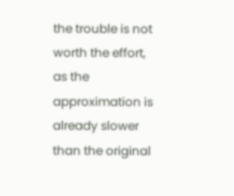the trouble is not worth the effort, as the approximation is already slower than the original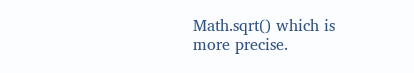Math.sqrt() which is more precise.